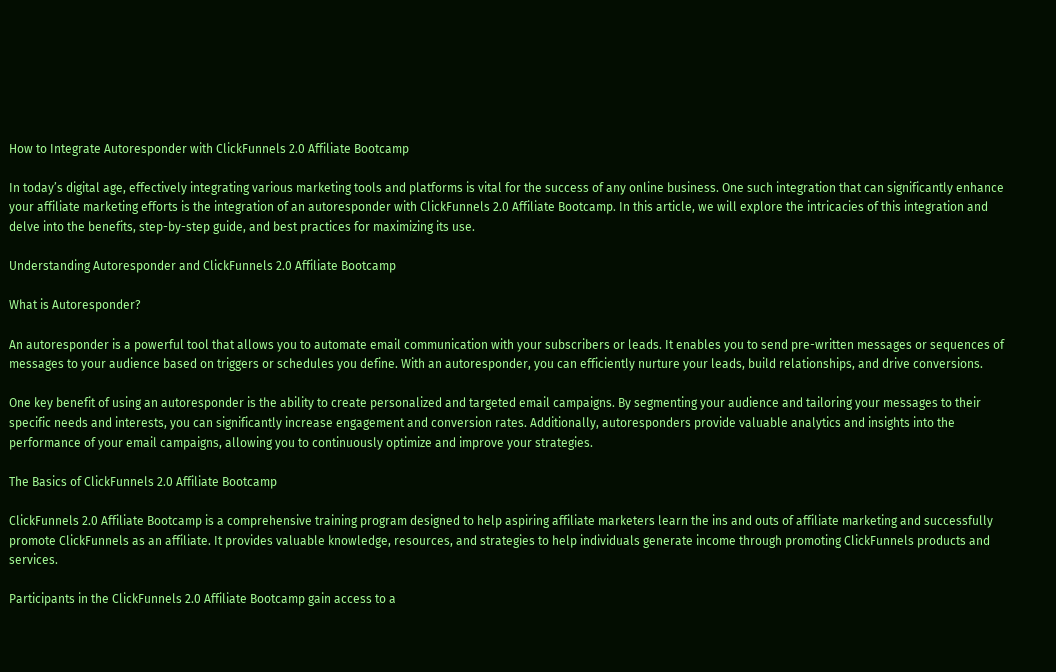How to Integrate Autoresponder with ClickFunnels 2.0 Affiliate Bootcamp

In today’s digital age, effectively integrating various marketing tools and platforms is vital for the success of any online business. One such integration that can significantly enhance your affiliate marketing efforts is the integration of an autoresponder with ClickFunnels 2.0 Affiliate Bootcamp. In this article, we will explore the intricacies of this integration and delve into the benefits, step-by-step guide, and best practices for maximizing its use.

Understanding Autoresponder and ClickFunnels 2.0 Affiliate Bootcamp

What is Autoresponder?

An autoresponder is a powerful tool that allows you to automate email communication with your subscribers or leads. It enables you to send pre-written messages or sequences of messages to your audience based on triggers or schedules you define. With an autoresponder, you can efficiently nurture your leads, build relationships, and drive conversions.

One key benefit of using an autoresponder is the ability to create personalized and targeted email campaigns. By segmenting your audience and tailoring your messages to their specific needs and interests, you can significantly increase engagement and conversion rates. Additionally, autoresponders provide valuable analytics and insights into the performance of your email campaigns, allowing you to continuously optimize and improve your strategies.

The Basics of ClickFunnels 2.0 Affiliate Bootcamp

ClickFunnels 2.0 Affiliate Bootcamp is a comprehensive training program designed to help aspiring affiliate marketers learn the ins and outs of affiliate marketing and successfully promote ClickFunnels as an affiliate. It provides valuable knowledge, resources, and strategies to help individuals generate income through promoting ClickFunnels products and services.

Participants in the ClickFunnels 2.0 Affiliate Bootcamp gain access to a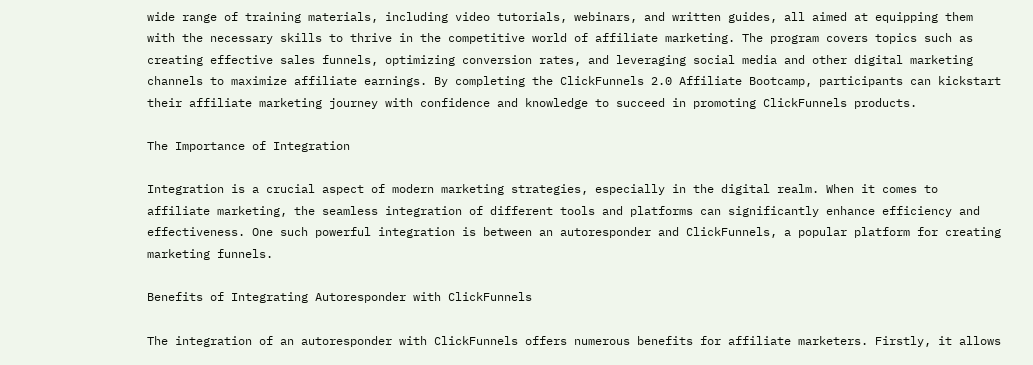wide range of training materials, including video tutorials, webinars, and written guides, all aimed at equipping them with the necessary skills to thrive in the competitive world of affiliate marketing. The program covers topics such as creating effective sales funnels, optimizing conversion rates, and leveraging social media and other digital marketing channels to maximize affiliate earnings. By completing the ClickFunnels 2.0 Affiliate Bootcamp, participants can kickstart their affiliate marketing journey with confidence and knowledge to succeed in promoting ClickFunnels products.

The Importance of Integration

Integration is a crucial aspect of modern marketing strategies, especially in the digital realm. When it comes to affiliate marketing, the seamless integration of different tools and platforms can significantly enhance efficiency and effectiveness. One such powerful integration is between an autoresponder and ClickFunnels, a popular platform for creating marketing funnels.

Benefits of Integrating Autoresponder with ClickFunnels

The integration of an autoresponder with ClickFunnels offers numerous benefits for affiliate marketers. Firstly, it allows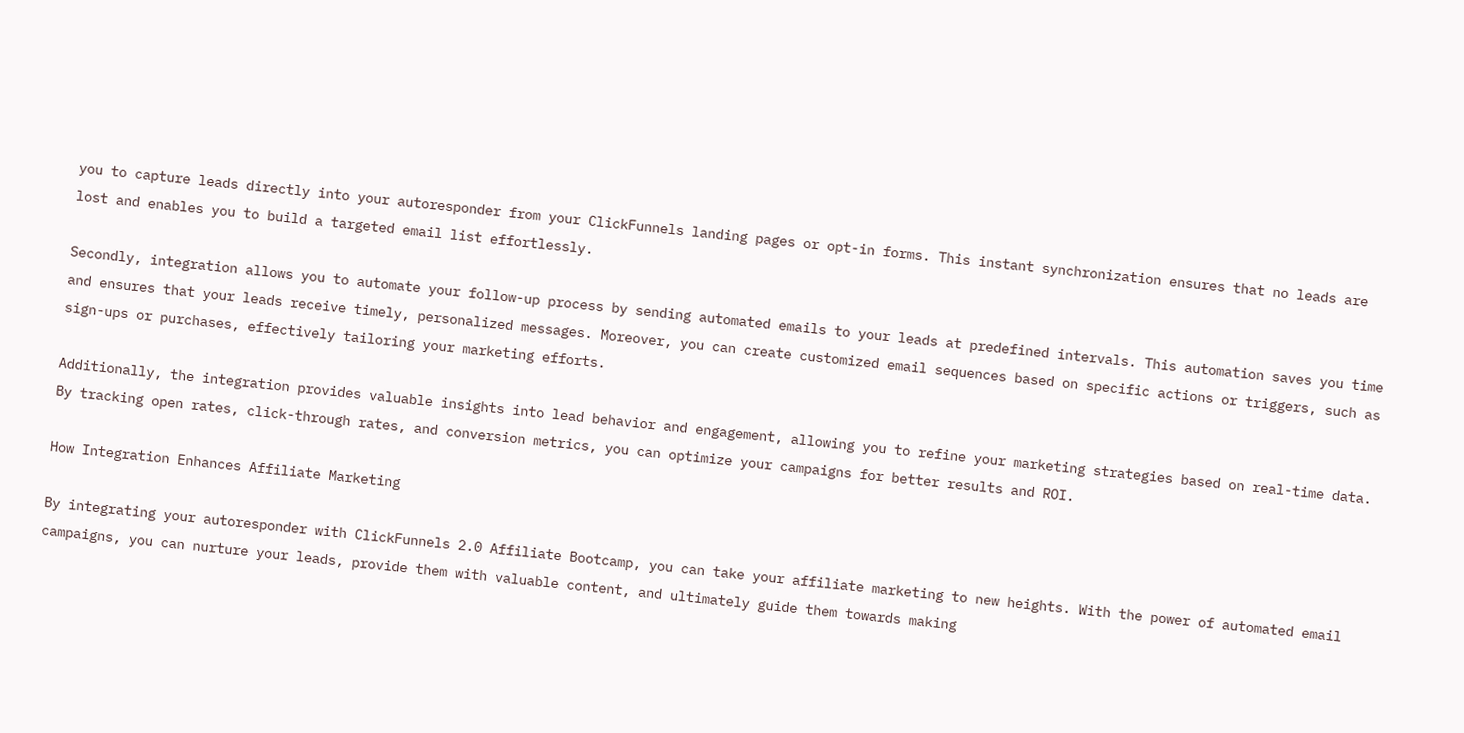you to capture leads directly into your autoresponder from your ClickFunnels landing pages or opt-in forms. This instant synchronization ensures that no leads are lost and enables you to build a targeted email list effortlessly.

Secondly, integration allows you to automate your follow-up process by sending automated emails to your leads at predefined intervals. This automation saves you time and ensures that your leads receive timely, personalized messages. Moreover, you can create customized email sequences based on specific actions or triggers, such as sign-ups or purchases, effectively tailoring your marketing efforts.

Additionally, the integration provides valuable insights into lead behavior and engagement, allowing you to refine your marketing strategies based on real-time data. By tracking open rates, click-through rates, and conversion metrics, you can optimize your campaigns for better results and ROI.

How Integration Enhances Affiliate Marketing

By integrating your autoresponder with ClickFunnels 2.0 Affiliate Bootcamp, you can take your affiliate marketing to new heights. With the power of automated email campaigns, you can nurture your leads, provide them with valuable content, and ultimately guide them towards making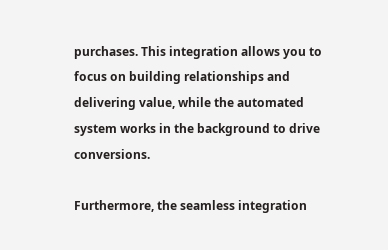purchases. This integration allows you to focus on building relationships and delivering value, while the automated system works in the background to drive conversions.

Furthermore, the seamless integration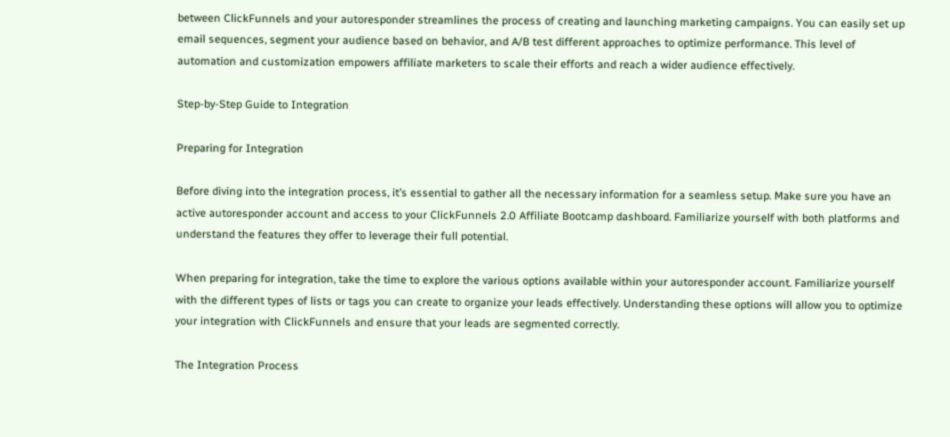between ClickFunnels and your autoresponder streamlines the process of creating and launching marketing campaigns. You can easily set up email sequences, segment your audience based on behavior, and A/B test different approaches to optimize performance. This level of automation and customization empowers affiliate marketers to scale their efforts and reach a wider audience effectively.

Step-by-Step Guide to Integration

Preparing for Integration

Before diving into the integration process, it’s essential to gather all the necessary information for a seamless setup. Make sure you have an active autoresponder account and access to your ClickFunnels 2.0 Affiliate Bootcamp dashboard. Familiarize yourself with both platforms and understand the features they offer to leverage their full potential.

When preparing for integration, take the time to explore the various options available within your autoresponder account. Familiarize yourself with the different types of lists or tags you can create to organize your leads effectively. Understanding these options will allow you to optimize your integration with ClickFunnels and ensure that your leads are segmented correctly.

The Integration Process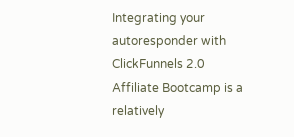Integrating your autoresponder with ClickFunnels 2.0 Affiliate Bootcamp is a relatively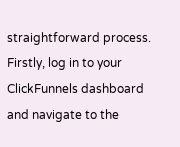straightforward process. Firstly, log in to your ClickFunnels dashboard and navigate to the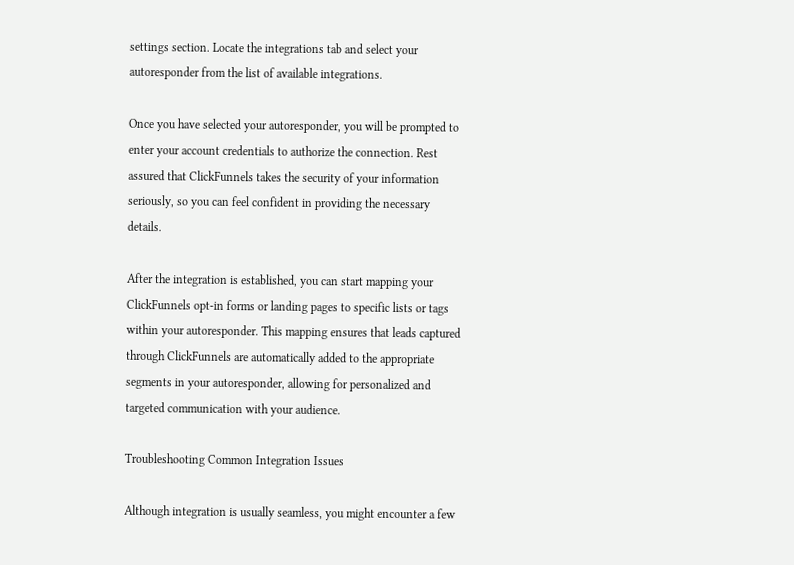settings section. Locate the integrations tab and select your autoresponder from the list of available integrations.

Once you have selected your autoresponder, you will be prompted to enter your account credentials to authorize the connection. Rest assured that ClickFunnels takes the security of your information seriously, so you can feel confident in providing the necessary details.

After the integration is established, you can start mapping your ClickFunnels opt-in forms or landing pages to specific lists or tags within your autoresponder. This mapping ensures that leads captured through ClickFunnels are automatically added to the appropriate segments in your autoresponder, allowing for personalized and targeted communication with your audience.

Troubleshooting Common Integration Issues

Although integration is usually seamless, you might encounter a few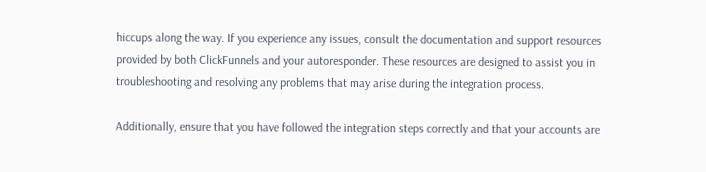hiccups along the way. If you experience any issues, consult the documentation and support resources provided by both ClickFunnels and your autoresponder. These resources are designed to assist you in troubleshooting and resolving any problems that may arise during the integration process.

Additionally, ensure that you have followed the integration steps correctly and that your accounts are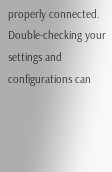properly connected. Double-checking your settings and configurations can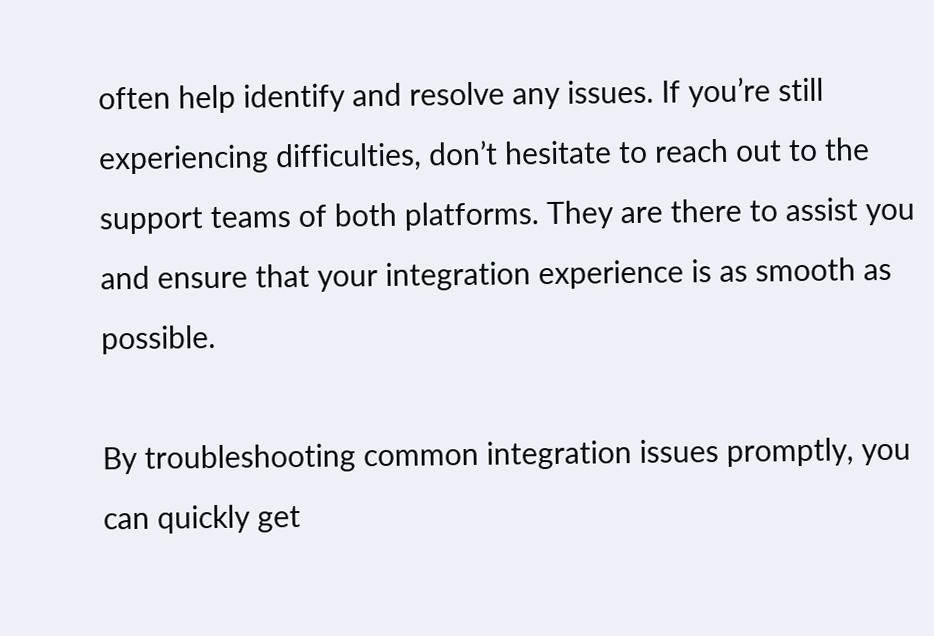often help identify and resolve any issues. If you’re still experiencing difficulties, don’t hesitate to reach out to the support teams of both platforms. They are there to assist you and ensure that your integration experience is as smooth as possible.

By troubleshooting common integration issues promptly, you can quickly get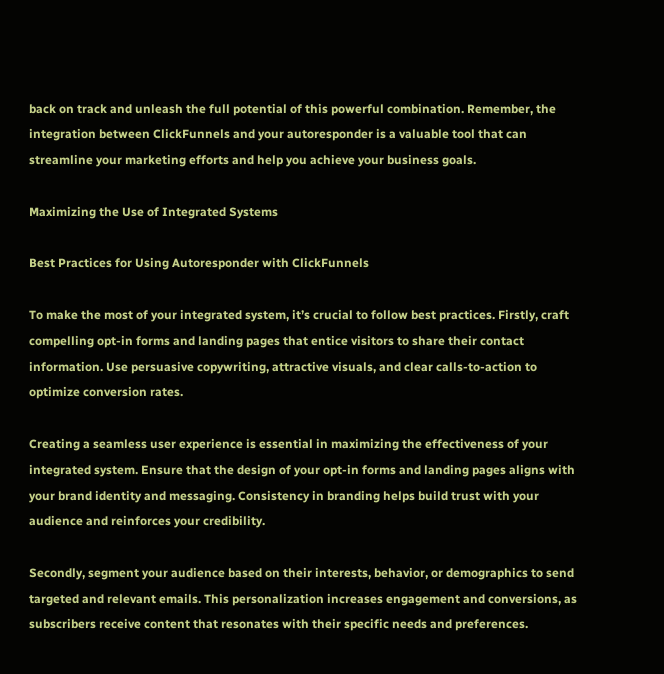back on track and unleash the full potential of this powerful combination. Remember, the integration between ClickFunnels and your autoresponder is a valuable tool that can streamline your marketing efforts and help you achieve your business goals.

Maximizing the Use of Integrated Systems

Best Practices for Using Autoresponder with ClickFunnels

To make the most of your integrated system, it’s crucial to follow best practices. Firstly, craft compelling opt-in forms and landing pages that entice visitors to share their contact information. Use persuasive copywriting, attractive visuals, and clear calls-to-action to optimize conversion rates.

Creating a seamless user experience is essential in maximizing the effectiveness of your integrated system. Ensure that the design of your opt-in forms and landing pages aligns with your brand identity and messaging. Consistency in branding helps build trust with your audience and reinforces your credibility.

Secondly, segment your audience based on their interests, behavior, or demographics to send targeted and relevant emails. This personalization increases engagement and conversions, as subscribers receive content that resonates with their specific needs and preferences.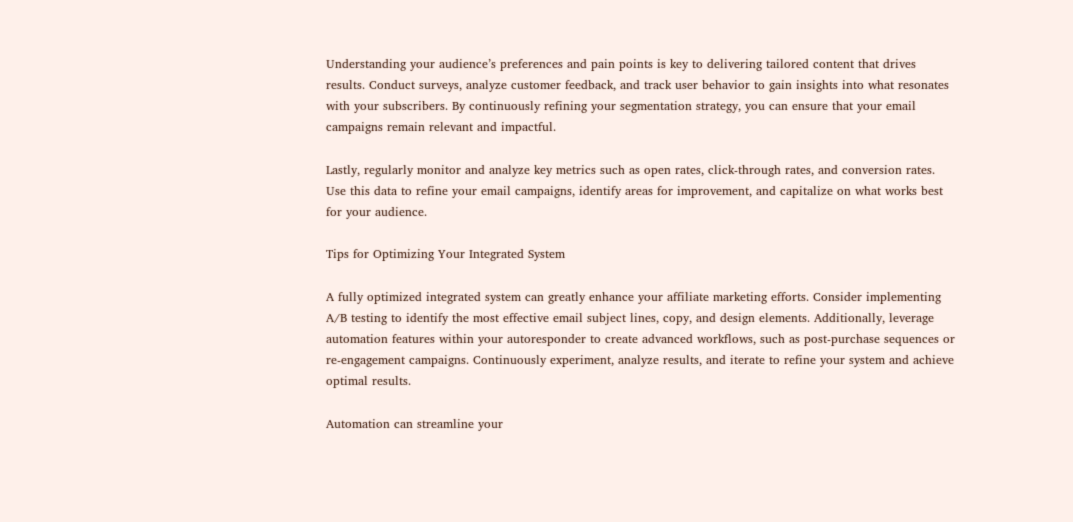Understanding your audience’s preferences and pain points is key to delivering tailored content that drives results. Conduct surveys, analyze customer feedback, and track user behavior to gain insights into what resonates with your subscribers. By continuously refining your segmentation strategy, you can ensure that your email campaigns remain relevant and impactful.

Lastly, regularly monitor and analyze key metrics such as open rates, click-through rates, and conversion rates. Use this data to refine your email campaigns, identify areas for improvement, and capitalize on what works best for your audience.

Tips for Optimizing Your Integrated System

A fully optimized integrated system can greatly enhance your affiliate marketing efforts. Consider implementing A/B testing to identify the most effective email subject lines, copy, and design elements. Additionally, leverage automation features within your autoresponder to create advanced workflows, such as post-purchase sequences or re-engagement campaigns. Continuously experiment, analyze results, and iterate to refine your system and achieve optimal results.

Automation can streamline your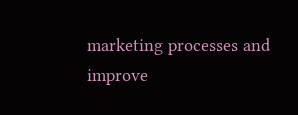marketing processes and improve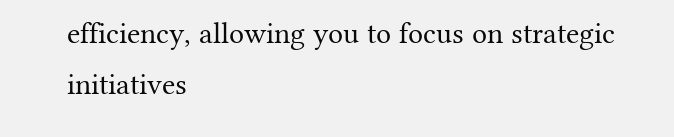efficiency, allowing you to focus on strategic initiatives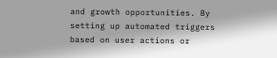and growth opportunities. By setting up automated triggers based on user actions or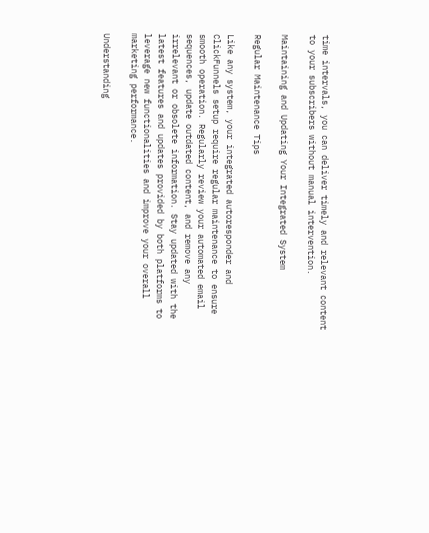time intervals, you can deliver timely and relevant content to your subscribers without manual intervention.

Maintaining and Updating Your Integrated System

Regular Maintenance Tips

Like any system, your integrated autoresponder and ClickFunnels setup require regular maintenance to ensure smooth operation. Regularly review your automated email sequences, update outdated content, and remove any irrelevant or obsolete information. Stay updated with the latest features and updates provided by both platforms to leverage new functionalities and improve your overall marketing performance.

Understanding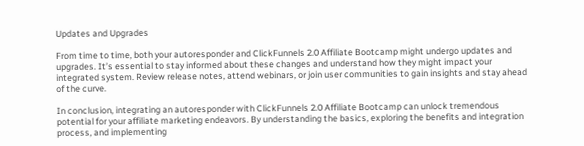Updates and Upgrades

From time to time, both your autoresponder and ClickFunnels 2.0 Affiliate Bootcamp might undergo updates and upgrades. It’s essential to stay informed about these changes and understand how they might impact your integrated system. Review release notes, attend webinars, or join user communities to gain insights and stay ahead of the curve.

In conclusion, integrating an autoresponder with ClickFunnels 2.0 Affiliate Bootcamp can unlock tremendous potential for your affiliate marketing endeavors. By understanding the basics, exploring the benefits and integration process, and implementing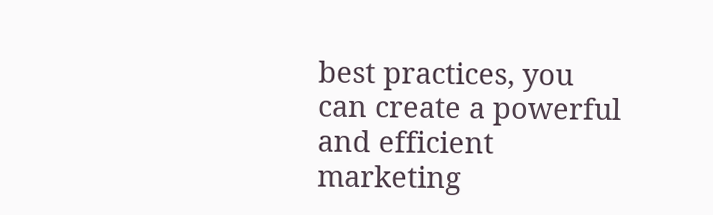best practices, you can create a powerful and efficient marketing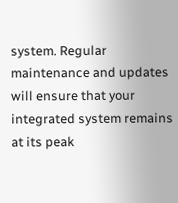system. Regular maintenance and updates will ensure that your integrated system remains at its peak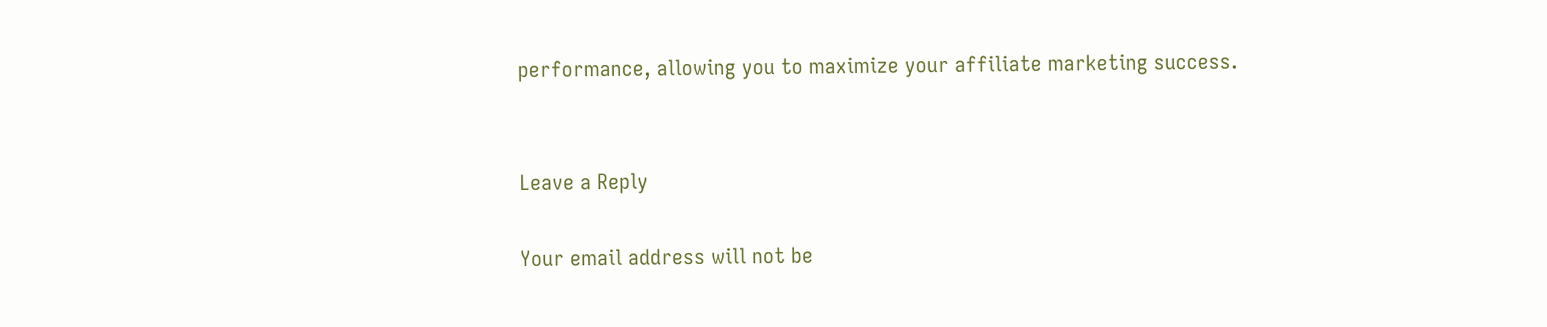performance, allowing you to maximize your affiliate marketing success.


Leave a Reply

Your email address will not be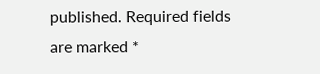published. Required fields are marked *